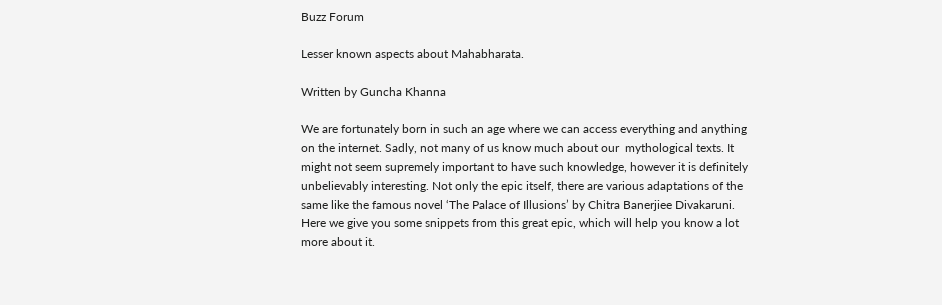Buzz Forum

Lesser known aspects about Mahabharata.

Written by Guncha Khanna

We are fortunately born in such an age where we can access everything and anything on the internet. Sadly, not many of us know much about our  mythological texts. It  might not seem supremely important to have such knowledge, however it is definitely unbelievably interesting. Not only the epic itself, there are various adaptations of the same like the famous novel ‘The Palace of Illusions’ by Chitra Banerjiee Divakaruni. Here we give you some snippets from this great epic, which will help you know a lot more about it.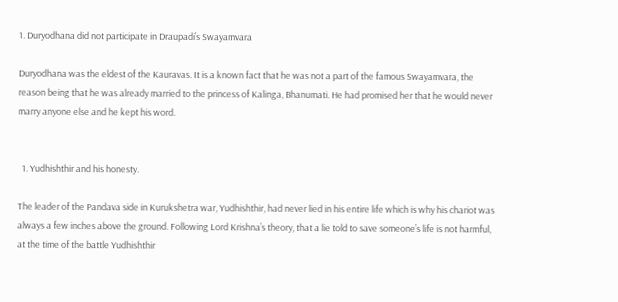1. Duryodhana did not participate in Draupadi’s Swayamvara

Duryodhana was the eldest of the Kauravas. It is a known fact that he was not a part of the famous Swayamvara, the reason being that he was already married to the princess of Kalinga, Bhanumati. He had promised her that he would never marry anyone else and he kept his word.


  1. Yudhishthir and his honesty.

The leader of the Pandava side in Kurukshetra war, Yudhishthir, had never lied in his entire life which is why his chariot was always a few inches above the ground. Following Lord Krishna’s theory, that a lie told to save someone’s life is not harmful, at the time of the battle Yudhishthir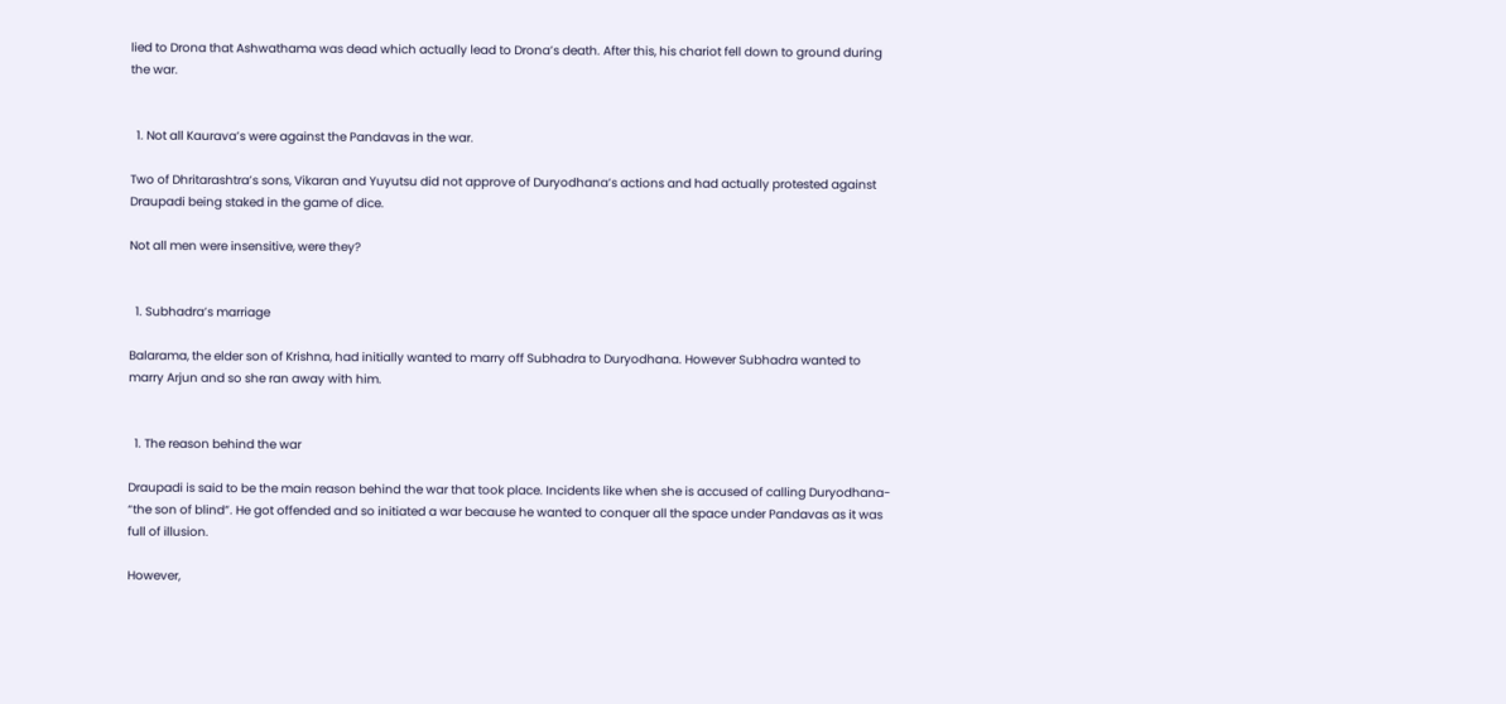lied to Drona that Ashwathama was dead which actually lead to Drona’s death. After this, his chariot fell down to ground during the war.


  1. Not all Kaurava’s were against the Pandavas in the war.

Two of Dhritarashtra’s sons, Vikaran and Yuyutsu did not approve of Duryodhana’s actions and had actually protested against Draupadi being staked in the game of dice.

Not all men were insensitive, were they?


  1. Subhadra’s marriage

Balarama, the elder son of Krishna, had initially wanted to marry off Subhadra to Duryodhana. However Subhadra wanted to marry Arjun and so she ran away with him.


  1. The reason behind the war

Draupadi is said to be the main reason behind the war that took place. Incidents like when she is accused of calling Duryodhana- “the son of blind”. He got offended and so initiated a war because he wanted to conquer all the space under Pandavas as it was full of illusion.

However,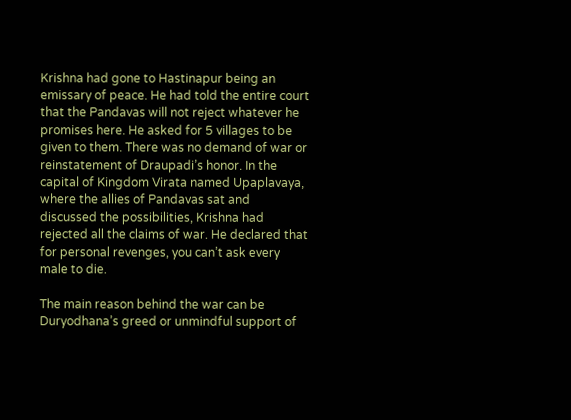Krishna had gone to Hastinapur being an emissary of peace. He had told the entire court that the Pandavas will not reject whatever he promises here. He asked for 5 villages to be given to them. There was no demand of war or reinstatement of Draupadi’s honor. In the capital of Kingdom Virata named Upaplavaya, where the allies of Pandavas sat and discussed the possibilities, Krishna had rejected all the claims of war. He declared that for personal revenges, you can’t ask every male to die.

The main reason behind the war can be Duryodhana’s greed or unmindful support of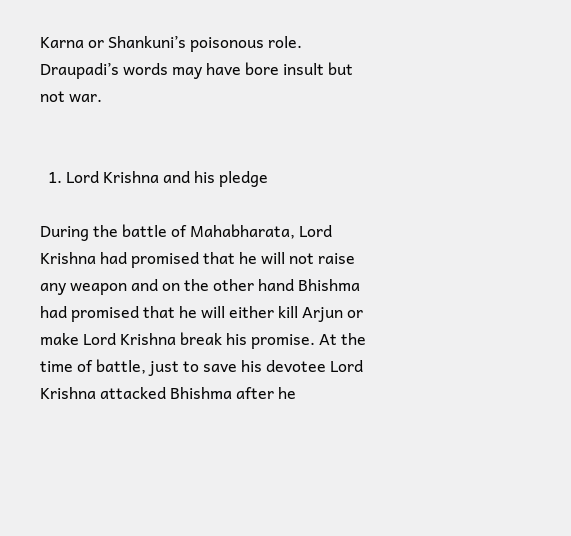Karna or Shankuni’s poisonous role. Draupadi’s words may have bore insult but not war.


  1. Lord Krishna and his pledge

During the battle of Mahabharata, Lord Krishna had promised that he will not raise any weapon and on the other hand Bhishma had promised that he will either kill Arjun or make Lord Krishna break his promise. At the time of battle, just to save his devotee Lord Krishna attacked Bhishma after he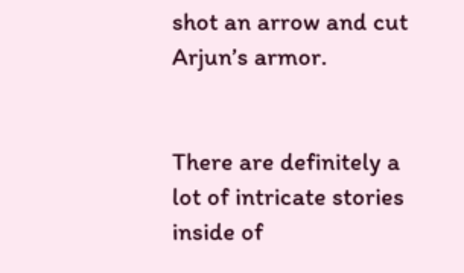shot an arrow and cut Arjun’s armor.


There are definitely a lot of intricate stories inside of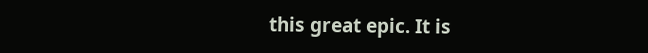this great epic. It is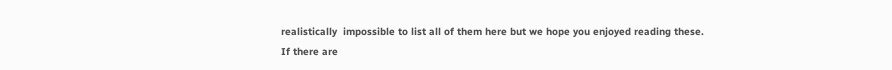realistically  impossible to list all of them here but we hope you enjoyed reading these. If there are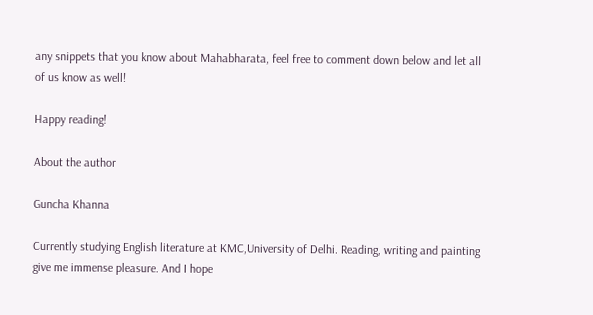any snippets that you know about Mahabharata, feel free to comment down below and let all of us know as well!

Happy reading!

About the author

Guncha Khanna

Currently studying English literature at KMC,University of Delhi. Reading, writing and painting give me immense pleasure. And I hope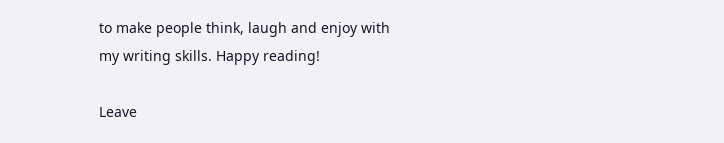to make people think, laugh and enjoy with my writing skills. Happy reading!

Leave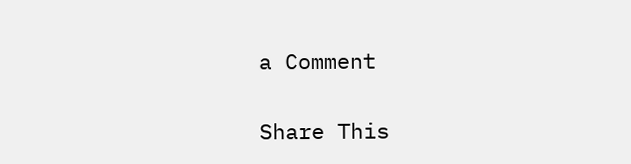a Comment

Share This